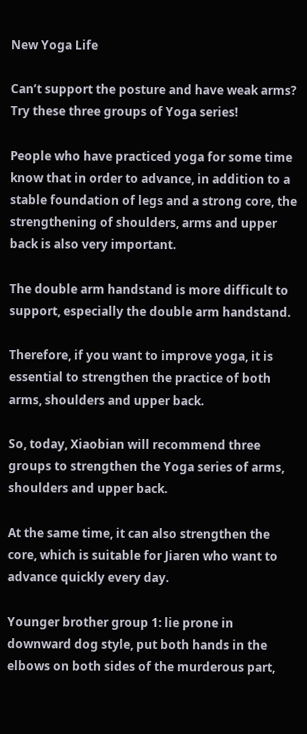New Yoga Life

Can’t support the posture and have weak arms? Try these three groups of Yoga series!

People who have practiced yoga for some time know that in order to advance, in addition to a stable foundation of legs and a strong core, the strengthening of shoulders, arms and upper back is also very important.

The double arm handstand is more difficult to support, especially the double arm handstand.

Therefore, if you want to improve yoga, it is essential to strengthen the practice of both arms, shoulders and upper back.

So, today, Xiaobian will recommend three groups to strengthen the Yoga series of arms, shoulders and upper back.

At the same time, it can also strengthen the core, which is suitable for Jiaren who want to advance quickly every day.

Younger brother group 1: lie prone in downward dog style, put both hands in the elbows on both sides of the murderous part,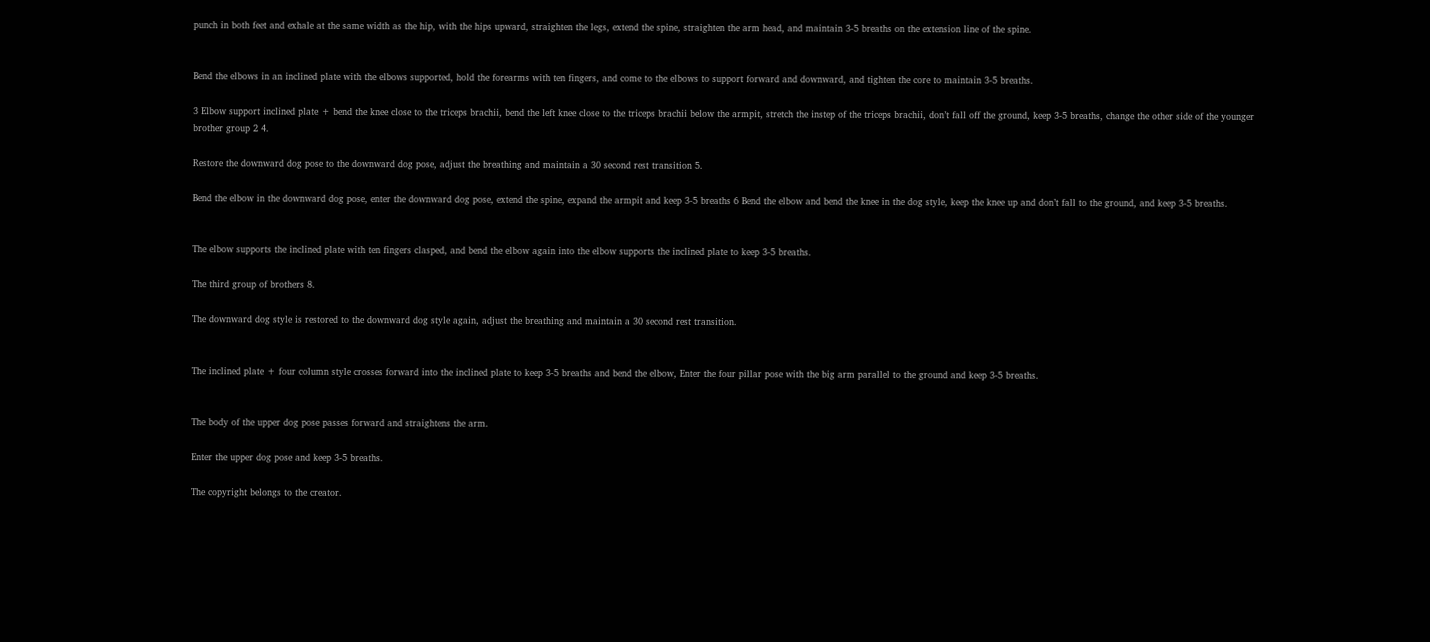punch in both feet and exhale at the same width as the hip, with the hips upward, straighten the legs, extend the spine, straighten the arm head, and maintain 3-5 breaths on the extension line of the spine.


Bend the elbows in an inclined plate with the elbows supported, hold the forearms with ten fingers, and come to the elbows to support forward and downward, and tighten the core to maintain 3-5 breaths.

3 Elbow support inclined plate + bend the knee close to the triceps brachii, bend the left knee close to the triceps brachii below the armpit, stretch the instep of the triceps brachii, don’t fall off the ground, keep 3-5 breaths, change the other side of the younger brother group 2 4.

Restore the downward dog pose to the downward dog pose, adjust the breathing and maintain a 30 second rest transition 5.

Bend the elbow in the downward dog pose, enter the downward dog pose, extend the spine, expand the armpit and keep 3-5 breaths 6 Bend the elbow and bend the knee in the dog style, keep the knee up and don’t fall to the ground, and keep 3-5 breaths.


The elbow supports the inclined plate with ten fingers clasped, and bend the elbow again into the elbow supports the inclined plate to keep 3-5 breaths.

The third group of brothers 8.

The downward dog style is restored to the downward dog style again, adjust the breathing and maintain a 30 second rest transition.


The inclined plate + four column style crosses forward into the inclined plate to keep 3-5 breaths and bend the elbow, Enter the four pillar pose with the big arm parallel to the ground and keep 3-5 breaths.


The body of the upper dog pose passes forward and straightens the arm.

Enter the upper dog pose and keep 3-5 breaths.

The copyright belongs to the creator.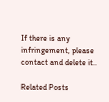If there is any infringement, please contact and delete it..

Related Posts